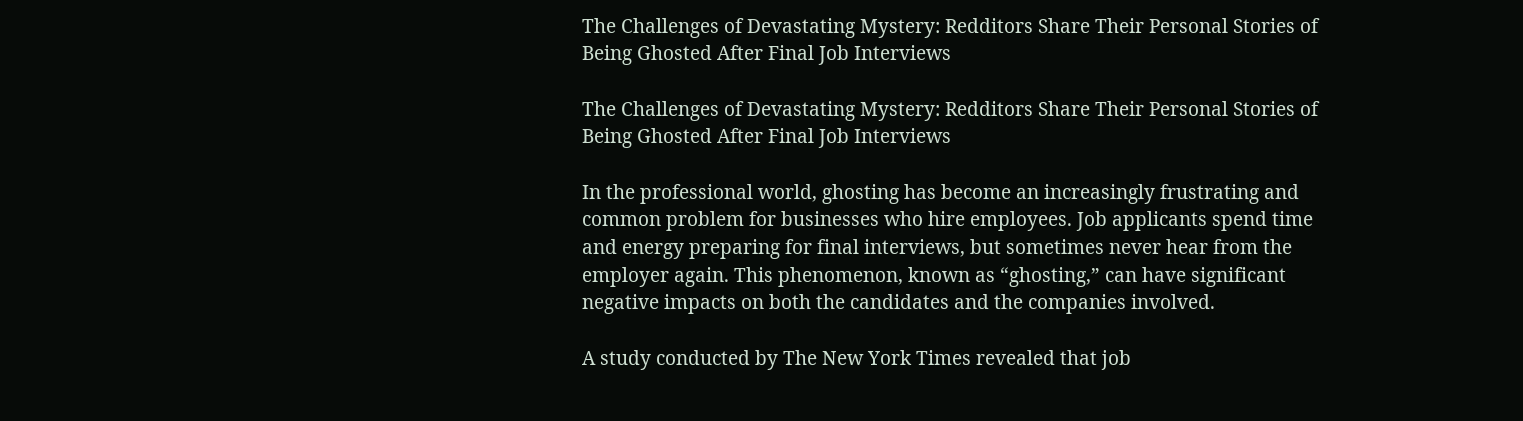The Challenges of Devastating Mystery: Redditors Share Their Personal Stories of Being Ghosted After Final Job Interviews

The Challenges of Devastating Mystery: Redditors Share Their Personal Stories of Being Ghosted After Final Job Interviews

In the professional world, ghosting has become an increasingly frustrating and common problem for businesses who hire employees. Job applicants spend time and energy preparing for final interviews, but sometimes never hear from the employer again. This phenomenon, known as “ghosting,” can have significant negative impacts on both the candidates and the companies involved.

A study conducted by The New York Times revealed that job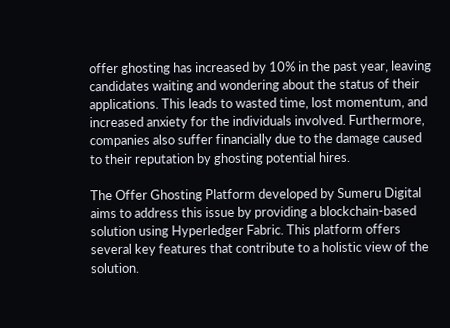offer ghosting has increased by 10% in the past year, leaving candidates waiting and wondering about the status of their applications. This leads to wasted time, lost momentum, and increased anxiety for the individuals involved. Furthermore, companies also suffer financially due to the damage caused to their reputation by ghosting potential hires.

The Offer Ghosting Platform developed by Sumeru Digital aims to address this issue by providing a blockchain-based solution using Hyperledger Fabric. This platform offers several key features that contribute to a holistic view of the solution.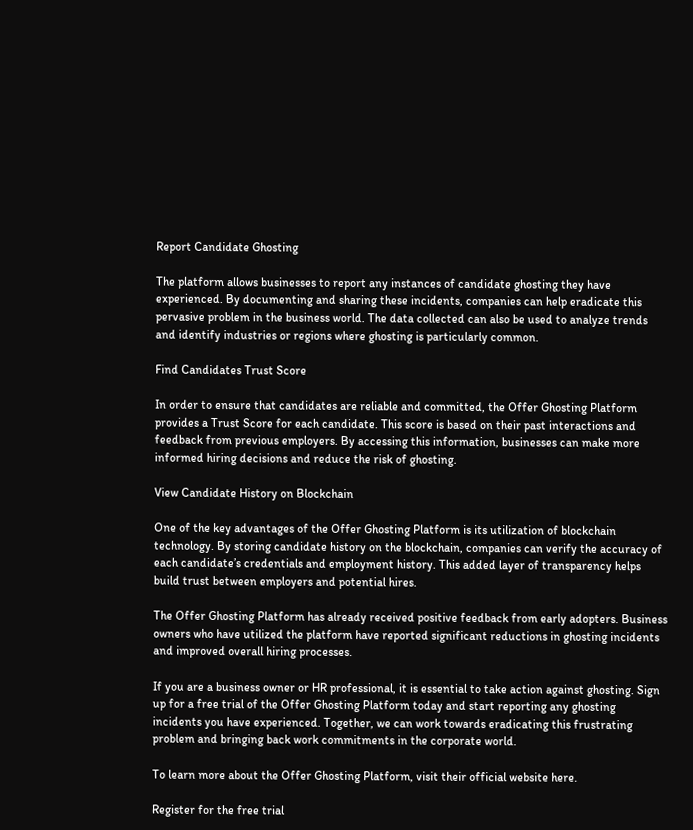Report Candidate Ghosting

The platform allows businesses to report any instances of candidate ghosting they have experienced. By documenting and sharing these incidents, companies can help eradicate this pervasive problem in the business world. The data collected can also be used to analyze trends and identify industries or regions where ghosting is particularly common.

Find Candidates Trust Score

In order to ensure that candidates are reliable and committed, the Offer Ghosting Platform provides a Trust Score for each candidate. This score is based on their past interactions and feedback from previous employers. By accessing this information, businesses can make more informed hiring decisions and reduce the risk of ghosting.

View Candidate History on Blockchain

One of the key advantages of the Offer Ghosting Platform is its utilization of blockchain technology. By storing candidate history on the blockchain, companies can verify the accuracy of each candidate’s credentials and employment history. This added layer of transparency helps build trust between employers and potential hires.

The Offer Ghosting Platform has already received positive feedback from early adopters. Business owners who have utilized the platform have reported significant reductions in ghosting incidents and improved overall hiring processes.

If you are a business owner or HR professional, it is essential to take action against ghosting. Sign up for a free trial of the Offer Ghosting Platform today and start reporting any ghosting incidents you have experienced. Together, we can work towards eradicating this frustrating problem and bringing back work commitments in the corporate world.

To learn more about the Offer Ghosting Platform, visit their official website here.

Register for the free trial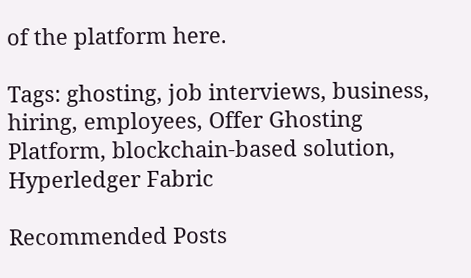of the platform here.

Tags: ghosting, job interviews, business, hiring, employees, Offer Ghosting Platform, blockchain-based solution, Hyperledger Fabric

Recommended Posts